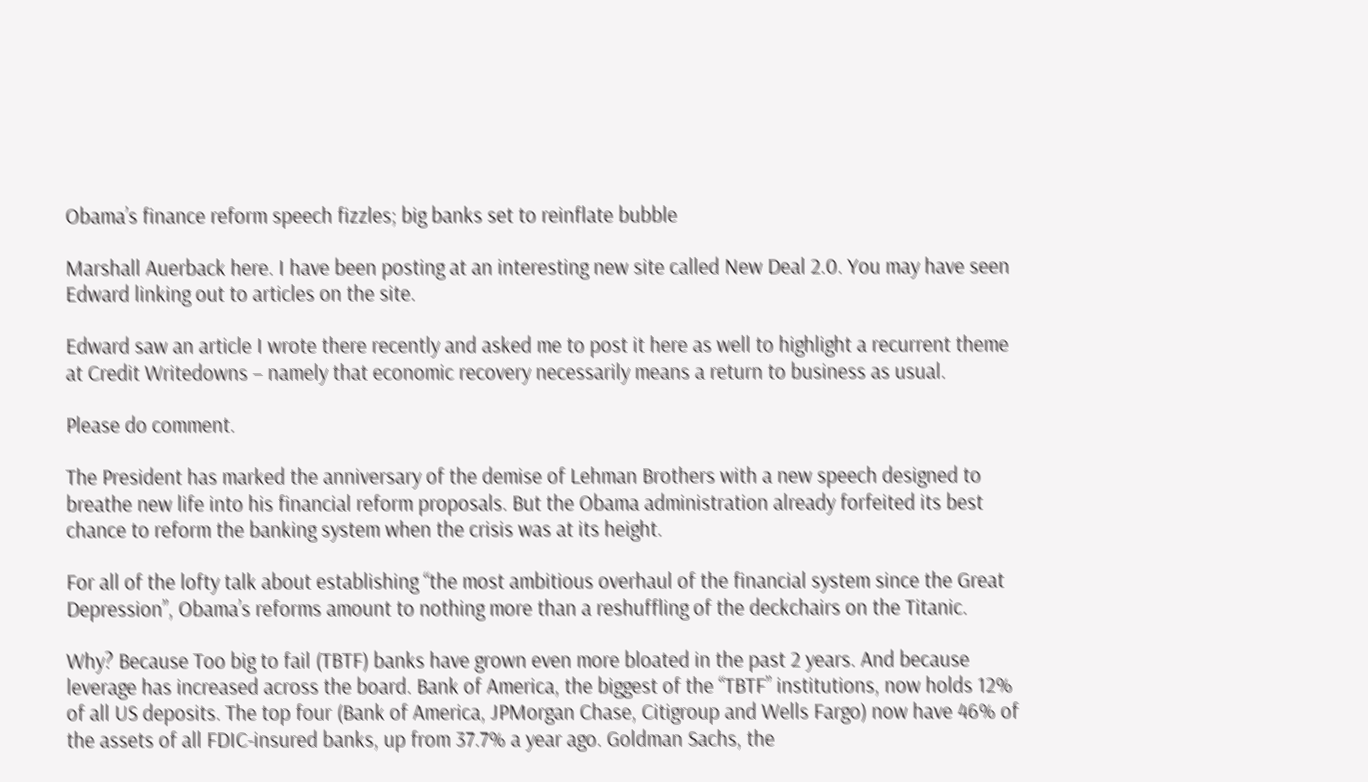Obama’s finance reform speech fizzles; big banks set to reinflate bubble

Marshall Auerback here. I have been posting at an interesting new site called New Deal 2.0. You may have seen Edward linking out to articles on the site.

Edward saw an article I wrote there recently and asked me to post it here as well to highlight a recurrent theme at Credit Writedowns – namely that economic recovery necessarily means a return to business as usual.

Please do comment.

The President has marked the anniversary of the demise of Lehman Brothers with a new speech designed to breathe new life into his financial reform proposals. But the Obama administration already forfeited its best chance to reform the banking system when the crisis was at its height.

For all of the lofty talk about establishing “the most ambitious overhaul of the financial system since the Great Depression”, Obama’s reforms amount to nothing more than a reshuffling of the deckchairs on the Titanic.

Why? Because Too big to fail (TBTF) banks have grown even more bloated in the past 2 years. And because leverage has increased across the board. Bank of America, the biggest of the “TBTF” institutions, now holds 12% of all US deposits. The top four (Bank of America, JPMorgan Chase, Citigroup and Wells Fargo) now have 46% of the assets of all FDIC-insured banks, up from 37.7% a year ago. Goldman Sachs, the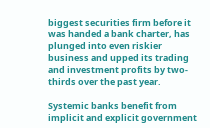biggest securities firm before it was handed a bank charter, has plunged into even riskier business and upped its trading and investment profits by two-thirds over the past year.

Systemic banks benefit from implicit and explicit government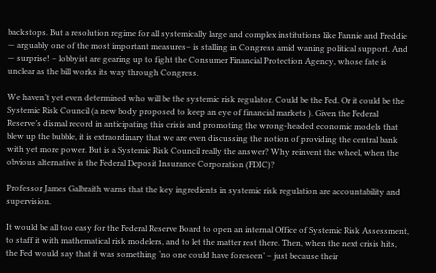backstops. But a resolution regime for all systemically large and complex institutions like Fannie and Freddie — arguably one of the most important measures– is stalling in Congress amid waning political support. And — surprise! – lobbyist are gearing up to fight the Consumer Financial Protection Agency, whose fate is unclear as the bill works its way through Congress.

We haven’t yet even determined who will be the systemic risk regulator. Could be the Fed. Or it could be the Systemic Risk Council (a new body proposed to keep an eye of financial markets ). Given the Federal Reserve’s dismal record in anticipating this crisis and promoting the wrong-headed economic models that blew up the bubble, it is extraordinary that we are even discussing the notion of providing the central bank with yet more power. But is a Systemic Risk Council really the answer? Why reinvent the wheel, when the obvious alternative is the Federal Deposit Insurance Corporation (FDIC)?

Professor James Galbraith warns that the key ingredients in systemic risk regulation are accountability and supervision.

It would be all too easy for the Federal Reserve Board to open an internal Office of Systemic Risk Assessment, to staff it with mathematical risk modelers, and to let the matter rest there. Then, when the next crisis hits, the Fed would say that it was something ‘no one could have foreseen’ – just because their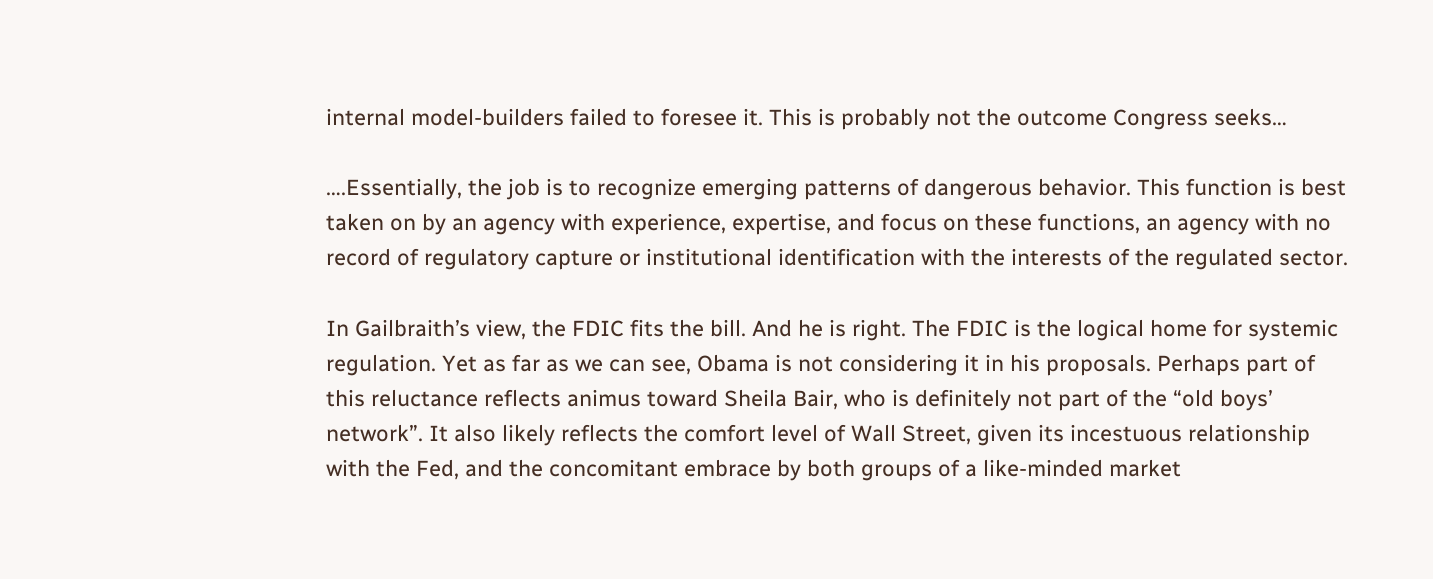internal model-builders failed to foresee it. This is probably not the outcome Congress seeks…

….Essentially, the job is to recognize emerging patterns of dangerous behavior. This function is best taken on by an agency with experience, expertise, and focus on these functions, an agency with no record of regulatory capture or institutional identification with the interests of the regulated sector.

In Gailbraith’s view, the FDIC fits the bill. And he is right. The FDIC is the logical home for systemic regulation. Yet as far as we can see, Obama is not considering it in his proposals. Perhaps part of this reluctance reflects animus toward Sheila Bair, who is definitely not part of the “old boys’ network”. It also likely reflects the comfort level of Wall Street, given its incestuous relationship with the Fed, and the concomitant embrace by both groups of a like-minded market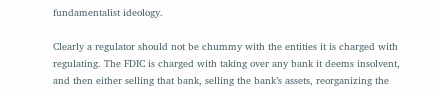fundamentalist ideology.

Clearly a regulator should not be chummy with the entities it is charged with regulating. The FDIC is charged with taking over any bank it deems insolvent, and then either selling that bank, selling the bank’s assets, reorganizing the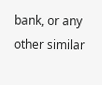bank, or any other similar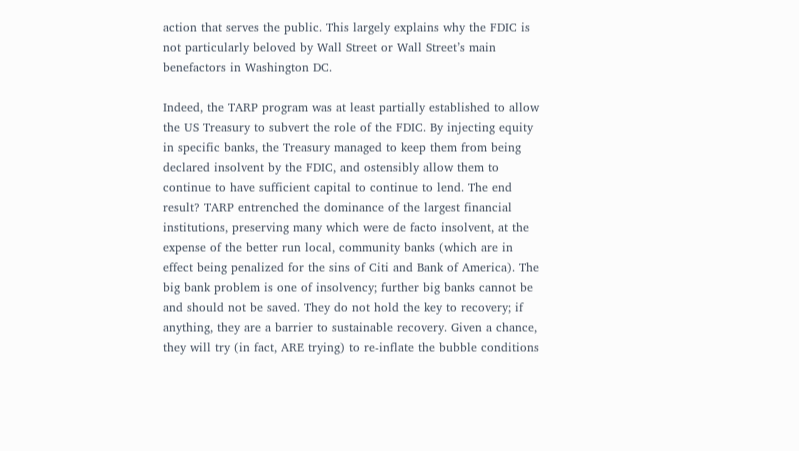action that serves the public. This largely explains why the FDIC is not particularly beloved by Wall Street or Wall Street’s main benefactors in Washington DC.

Indeed, the TARP program was at least partially established to allow the US Treasury to subvert the role of the FDIC. By injecting equity in specific banks, the Treasury managed to keep them from being declared insolvent by the FDIC, and ostensibly allow them to continue to have sufficient capital to continue to lend. The end result? TARP entrenched the dominance of the largest financial institutions, preserving many which were de facto insolvent, at the expense of the better run local, community banks (which are in effect being penalized for the sins of Citi and Bank of America). The big bank problem is one of insolvency; further big banks cannot be and should not be saved. They do not hold the key to recovery; if anything, they are a barrier to sustainable recovery. Given a chance, they will try (in fact, ARE trying) to re-inflate the bubble conditions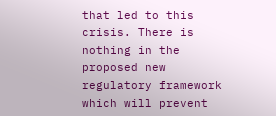that led to this crisis. There is nothing in the proposed new regulatory framework which will prevent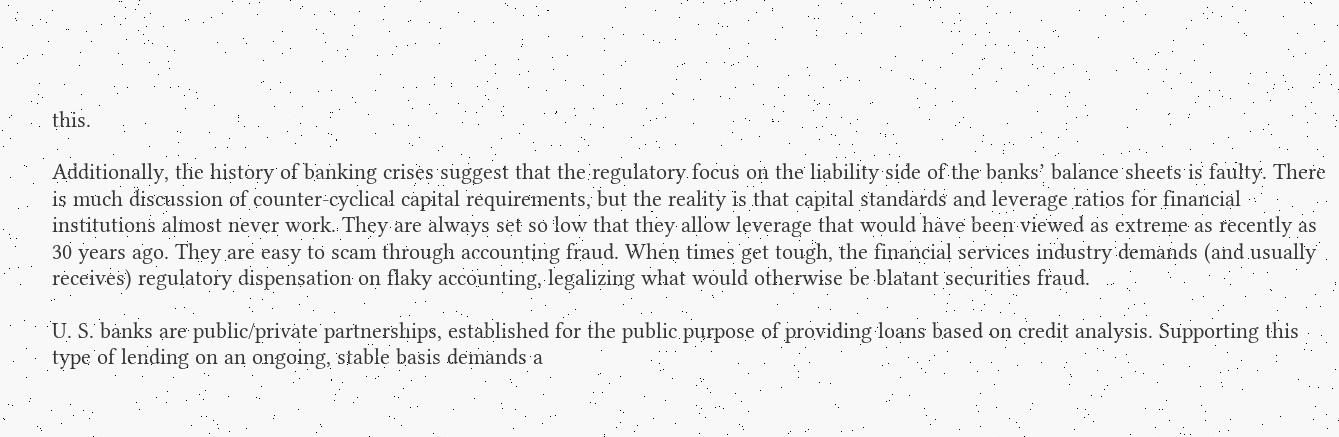this.

Additionally, the history of banking crises suggest that the regulatory focus on the liability side of the banks’ balance sheets is faulty. There is much discussion of counter-cyclical capital requirements, but the reality is that capital standards and leverage ratios for financial institutions almost never work. They are always set so low that they allow leverage that would have been viewed as extreme as recently as 30 years ago. They are easy to scam through accounting fraud. When times get tough, the financial services industry demands (and usually receives) regulatory dispensation on flaky accounting, legalizing what would otherwise be blatant securities fraud.

U. S. banks are public/private partnerships, established for the public purpose of providing loans based on credit analysis. Supporting this type of lending on an ongoing, stable basis demands a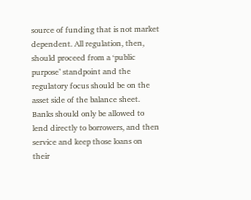source of funding that is not market dependent. All regulation, then, should proceed from a ‘public purpose’ standpoint and the regulatory focus should be on the asset side of the balance sheet. Banks should only be allowed to lend directly to borrowers, and then service and keep those loans on their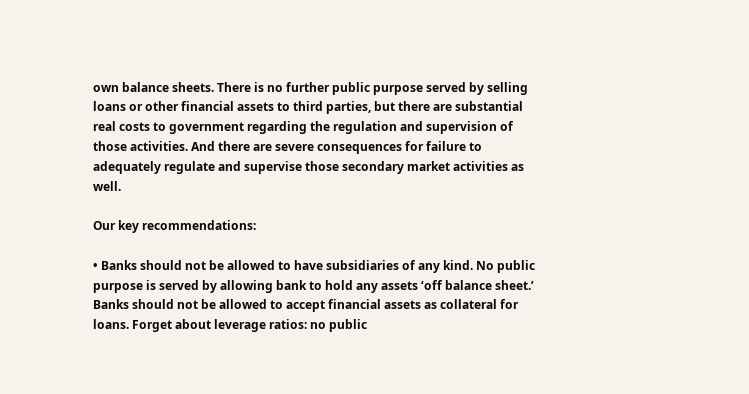own balance sheets. There is no further public purpose served by selling loans or other financial assets to third parties, but there are substantial real costs to government regarding the regulation and supervision of those activities. And there are severe consequences for failure to adequately regulate and supervise those secondary market activities as well.

Our key recommendations:

• Banks should not be allowed to have subsidiaries of any kind. No public purpose is served by allowing bank to hold any assets ‘off balance sheet.’ Banks should not be allowed to accept financial assets as collateral for loans. Forget about leverage ratios: no public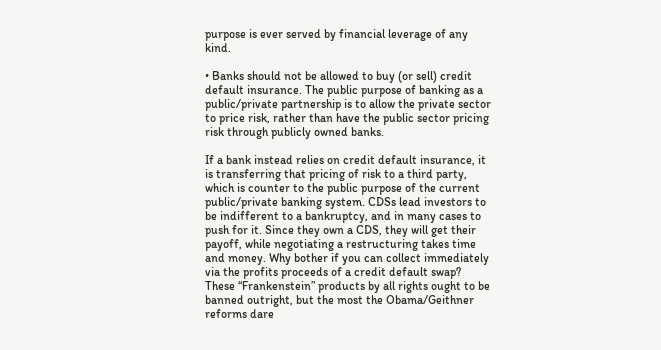purpose is ever served by financial leverage of any kind.

• Banks should not be allowed to buy (or sell) credit default insurance. The public purpose of banking as a public/private partnership is to allow the private sector to price risk, rather than have the public sector pricing risk through publicly owned banks.

If a bank instead relies on credit default insurance, it is transferring that pricing of risk to a third party, which is counter to the public purpose of the current public/private banking system. CDSs lead investors to be indifferent to a bankruptcy, and in many cases to push for it. Since they own a CDS, they will get their payoff, while negotiating a restructuring takes time and money. Why bother if you can collect immediately via the profits proceeds of a credit default swap? These “Frankenstein” products by all rights ought to be banned outright, but the most the Obama/Geithner reforms dare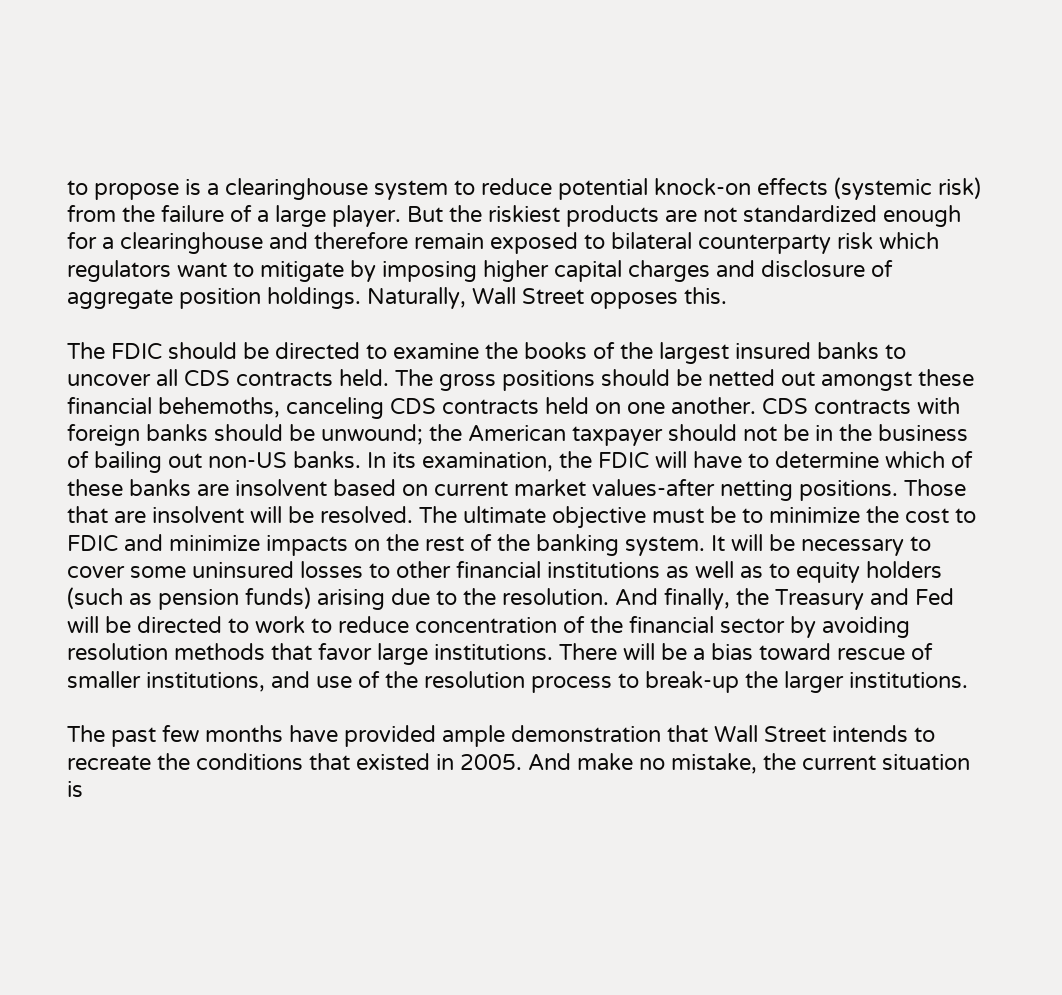to propose is a clearinghouse system to reduce potential knock-on effects (systemic risk) from the failure of a large player. But the riskiest products are not standardized enough for a clearinghouse and therefore remain exposed to bilateral counterparty risk which regulators want to mitigate by imposing higher capital charges and disclosure of aggregate position holdings. Naturally, Wall Street opposes this.

The FDIC should be directed to examine the books of the largest insured banks to uncover all CDS contracts held. The gross positions should be netted out amongst these financial behemoths, canceling CDS contracts held on one another. CDS contracts with foreign banks should be unwound; the American taxpayer should not be in the business of bailing out non-US banks. In its examination, the FDIC will have to determine which of these banks are insolvent based on current market values-after netting positions. Those that are insolvent will be resolved. The ultimate objective must be to minimize the cost to FDIC and minimize impacts on the rest of the banking system. It will be necessary to cover some uninsured losses to other financial institutions as well as to equity holders (such as pension funds) arising due to the resolution. And finally, the Treasury and Fed will be directed to work to reduce concentration of the financial sector by avoiding resolution methods that favor large institutions. There will be a bias toward rescue of smaller institutions, and use of the resolution process to break-up the larger institutions.

The past few months have provided ample demonstration that Wall Street intends to recreate the conditions that existed in 2005. And make no mistake, the current situation is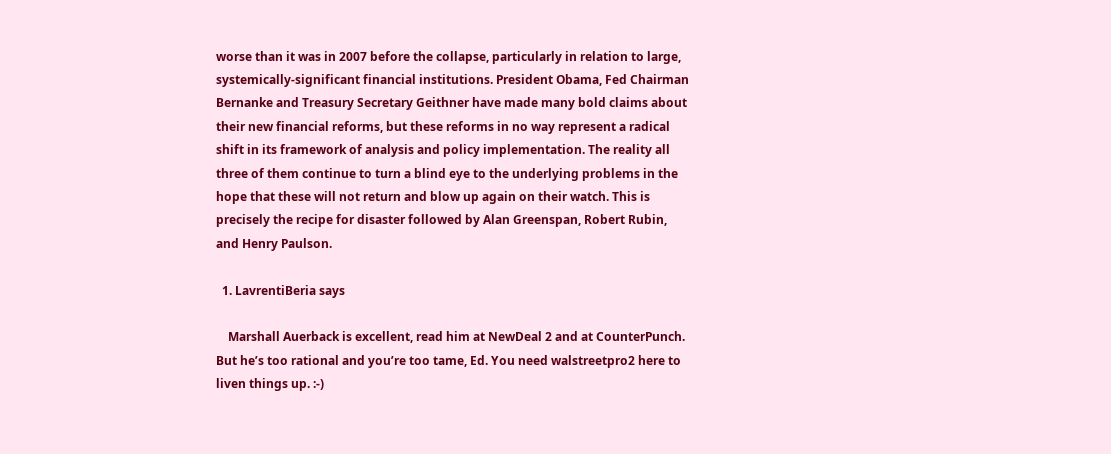worse than it was in 2007 before the collapse, particularly in relation to large, systemically-significant financial institutions. President Obama, Fed Chairman Bernanke and Treasury Secretary Geithner have made many bold claims about their new financial reforms, but these reforms in no way represent a radical shift in its framework of analysis and policy implementation. The reality all three of them continue to turn a blind eye to the underlying problems in the hope that these will not return and blow up again on their watch. This is precisely the recipe for disaster followed by Alan Greenspan, Robert Rubin, and Henry Paulson.

  1. LavrentiBeria says

    Marshall Auerback is excellent, read him at NewDeal 2 and at CounterPunch. But he’s too rational and you’re too tame, Ed. You need walstreetpro2 here to liven things up. :-)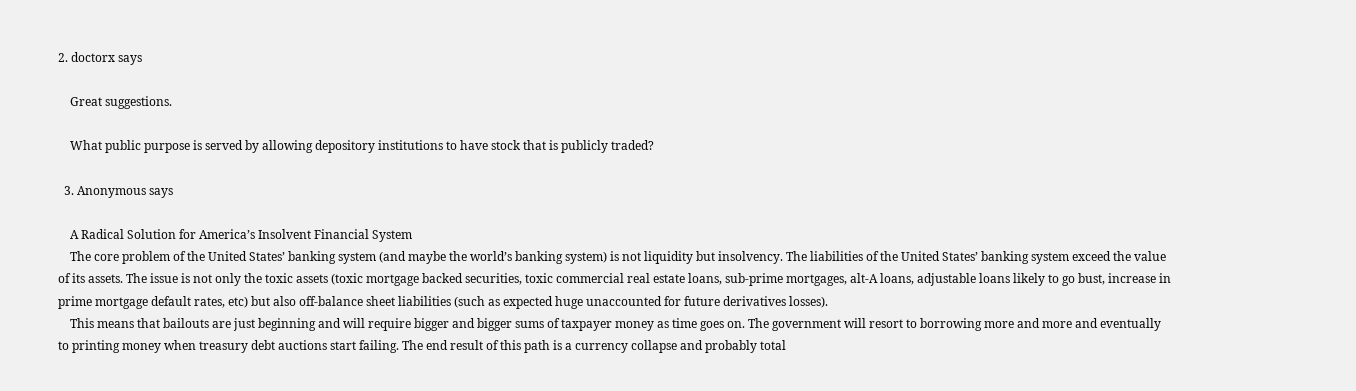2. doctorx says

    Great suggestions.

    What public purpose is served by allowing depository institutions to have stock that is publicly traded?

  3. Anonymous says

    A Radical Solution for America’s Insolvent Financial System
    The core problem of the United States’ banking system (and maybe the world’s banking system) is not liquidity but insolvency. The liabilities of the United States’ banking system exceed the value of its assets. The issue is not only the toxic assets (toxic mortgage backed securities, toxic commercial real estate loans, sub-prime mortgages, alt-A loans, adjustable loans likely to go bust, increase in prime mortgage default rates, etc) but also off-balance sheet liabilities (such as expected huge unaccounted for future derivatives losses).
    This means that bailouts are just beginning and will require bigger and bigger sums of taxpayer money as time goes on. The government will resort to borrowing more and more and eventually to printing money when treasury debt auctions start failing. The end result of this path is a currency collapse and probably total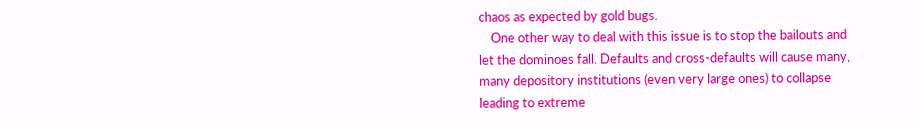chaos as expected by gold bugs.
    One other way to deal with this issue is to stop the bailouts and let the dominoes fall. Defaults and cross-defaults will cause many, many depository institutions (even very large ones) to collapse leading to extreme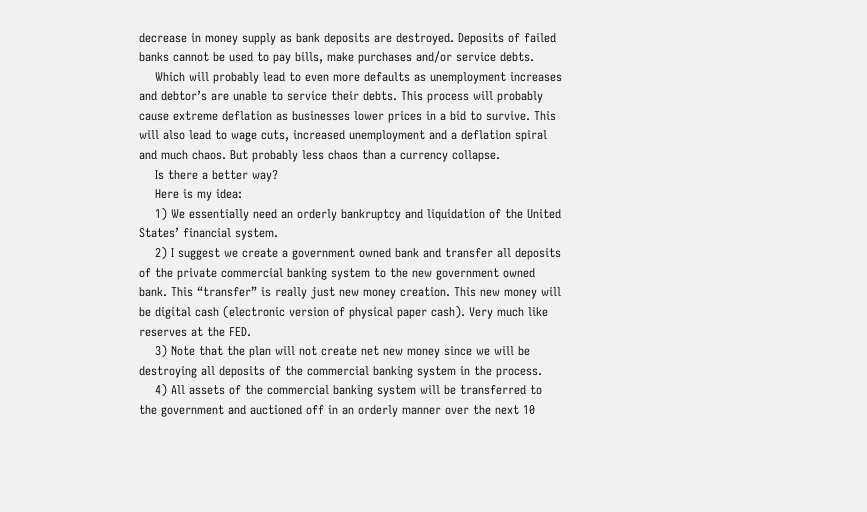decrease in money supply as bank deposits are destroyed. Deposits of failed banks cannot be used to pay bills, make purchases and/or service debts.
    Which will probably lead to even more defaults as unemployment increases and debtor’s are unable to service their debts. This process will probably cause extreme deflation as businesses lower prices in a bid to survive. This will also lead to wage cuts, increased unemployment and a deflation spiral and much chaos. But probably less chaos than a currency collapse.
    Is there a better way?
    Here is my idea:
    1) We essentially need an orderly bankruptcy and liquidation of the United States’ financial system.
    2) I suggest we create a government owned bank and transfer all deposits of the private commercial banking system to the new government owned bank. This “transfer” is really just new money creation. This new money will be digital cash (electronic version of physical paper cash). Very much like reserves at the FED.
    3) Note that the plan will not create net new money since we will be destroying all deposits of the commercial banking system in the process.
    4) All assets of the commercial banking system will be transferred to the government and auctioned off in an orderly manner over the next 10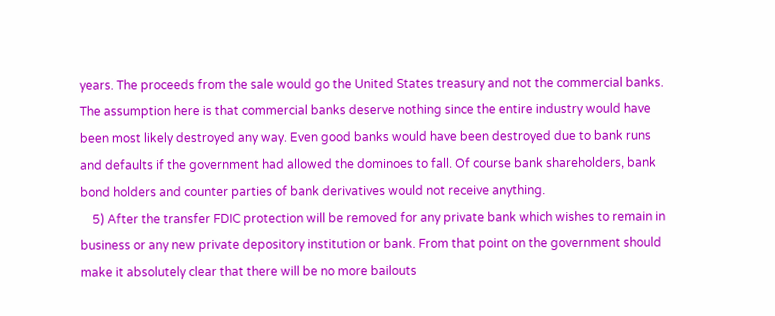years. The proceeds from the sale would go the United States treasury and not the commercial banks. The assumption here is that commercial banks deserve nothing since the entire industry would have been most likely destroyed any way. Even good banks would have been destroyed due to bank runs and defaults if the government had allowed the dominoes to fall. Of course bank shareholders, bank bond holders and counter parties of bank derivatives would not receive anything.
    5) After the transfer FDIC protection will be removed for any private bank which wishes to remain in business or any new private depository institution or bank. From that point on the government should make it absolutely clear that there will be no more bailouts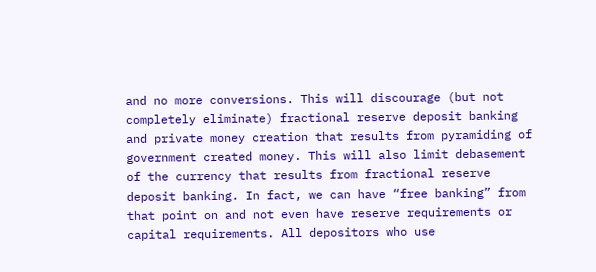and no more conversions. This will discourage (but not completely eliminate) fractional reserve deposit banking and private money creation that results from pyramiding of government created money. This will also limit debasement of the currency that results from fractional reserve deposit banking. In fact, we can have “free banking” from that point on and not even have reserve requirements or capital requirements. All depositors who use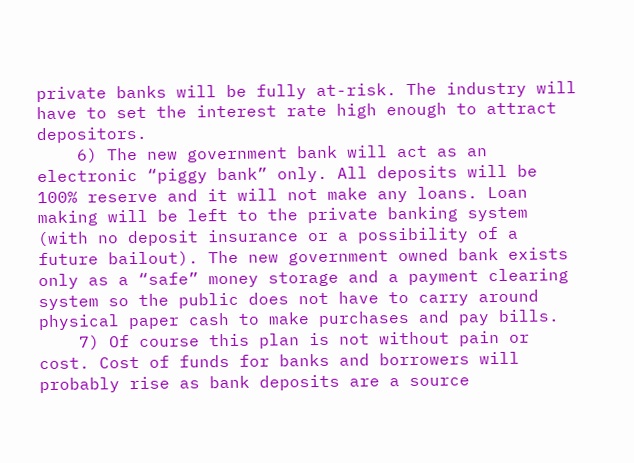private banks will be fully at-risk. The industry will have to set the interest rate high enough to attract depositors.
    6) The new government bank will act as an electronic “piggy bank” only. All deposits will be 100% reserve and it will not make any loans. Loan making will be left to the private banking system (with no deposit insurance or a possibility of a future bailout). The new government owned bank exists only as a “safe” money storage and a payment clearing system so the public does not have to carry around physical paper cash to make purchases and pay bills.
    7) Of course this plan is not without pain or cost. Cost of funds for banks and borrowers will probably rise as bank deposits are a source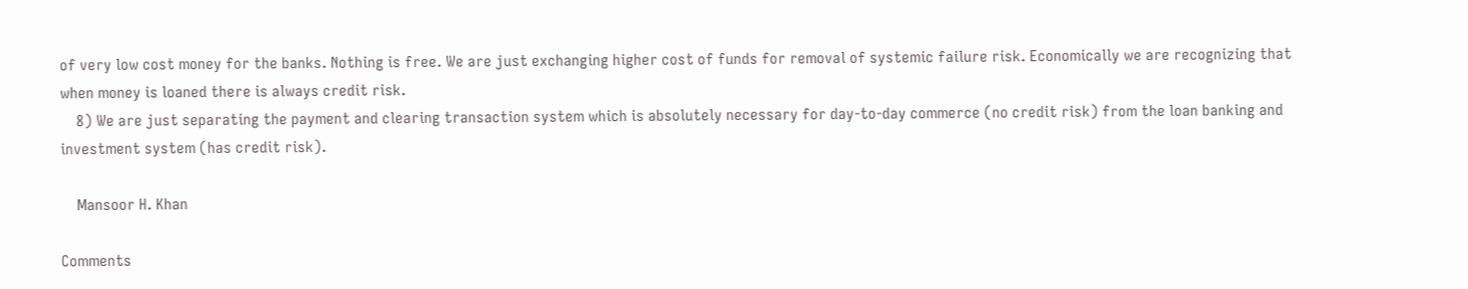of very low cost money for the banks. Nothing is free. We are just exchanging higher cost of funds for removal of systemic failure risk. Economically we are recognizing that when money is loaned there is always credit risk.
    8) We are just separating the payment and clearing transaction system which is absolutely necessary for day-to-day commerce (no credit risk) from the loan banking and investment system (has credit risk).

    Mansoor H. Khan

Comments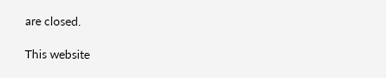are closed.

This website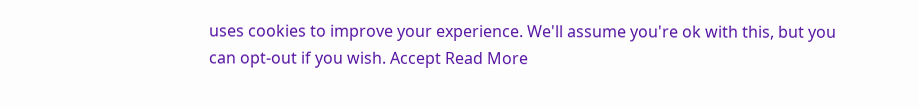uses cookies to improve your experience. We'll assume you're ok with this, but you can opt-out if you wish. Accept Read More